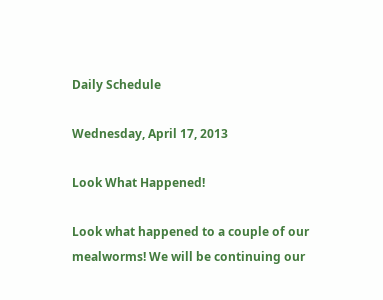Daily Schedule

Wednesday, April 17, 2013

Look What Happened!

Look what happened to a couple of our mealworms! We will be continuing our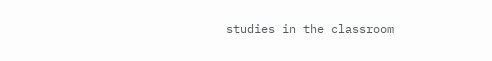studies in the classroom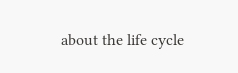about the life cycle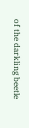of the darkling beetle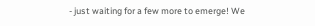- just waiting for a few more to emerge! We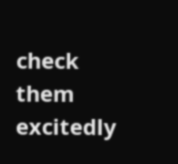check them excitedly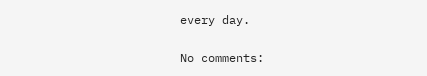every day.

No comments: